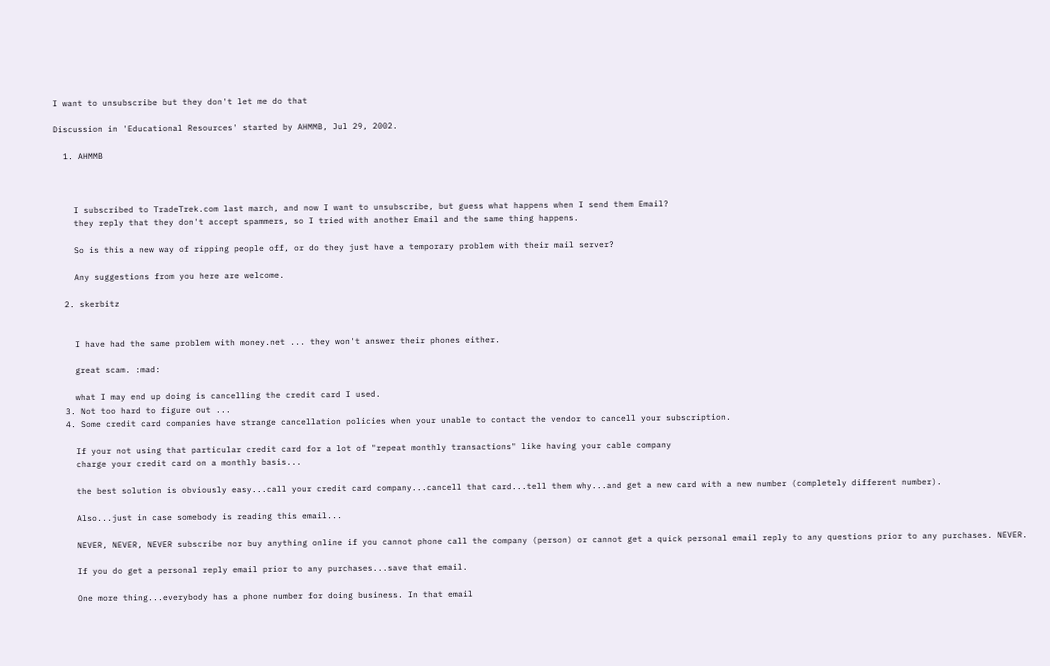I want to unsubscribe but they don't let me do that

Discussion in 'Educational Resources' started by AHMMB, Jul 29, 2002.

  1. AHMMB



    I subscribed to TradeTrek.com last march, and now I want to unsubscribe, but guess what happens when I send them Email?
    they reply that they don't accept spammers, so I tried with another Email and the same thing happens.

    So is this a new way of ripping people off, or do they just have a temporary problem with their mail server?

    Any suggestions from you here are welcome.

  2. skerbitz


    I have had the same problem with money.net ... they won't answer their phones either.

    great scam. :mad:

    what I may end up doing is cancelling the credit card I used.
  3. Not too hard to figure out ...
  4. Some credit card companies have strange cancellation policies when your unable to contact the vendor to cancell your subscription.

    If your not using that particular credit card for a lot of "repeat monthly transactions" like having your cable company
    charge your credit card on a monthly basis...

    the best solution is obviously easy...call your credit card company...cancell that card...tell them why...and get a new card with a new number (completely different number).

    Also...just in case somebody is reading this email...

    NEVER, NEVER, NEVER subscribe nor buy anything online if you cannot phone call the company (person) or cannot get a quick personal email reply to any questions prior to any purchases. NEVER.

    If you do get a personal reply email prior to any purchases...save that email.

    One more thing...everybody has a phone number for doing business. In that email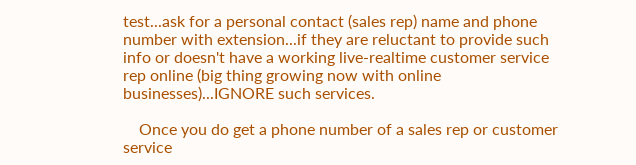test...ask for a personal contact (sales rep) name and phone number with extension...if they are reluctant to provide such info or doesn't have a working live-realtime customer service rep online (big thing growing now with online businesses)...IGNORE such services.

    Once you do get a phone number of a sales rep or customer service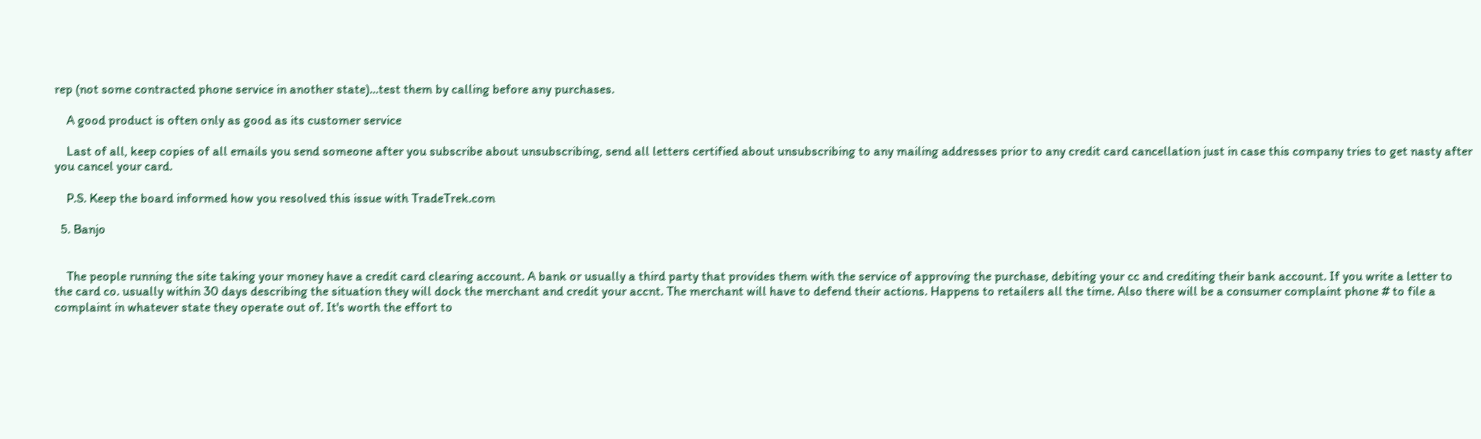rep (not some contracted phone service in another state)...test them by calling before any purchases.

    A good product is often only as good as its customer service

    Last of all, keep copies of all emails you send someone after you subscribe about unsubscribing, send all letters certified about unsubscribing to any mailing addresses prior to any credit card cancellation just in case this company tries to get nasty after you cancel your card.

    P.S. Keep the board informed how you resolved this issue with TradeTrek.com

  5. Banjo


    The people running the site taking your money have a credit card clearing account. A bank or usually a third party that provides them with the service of approving the purchase, debiting your cc and crediting their bank account. If you write a letter to the card co. usually within 30 days describing the situation they will dock the merchant and credit your accnt. The merchant will have to defend their actions. Happens to retailers all the time. Also there will be a consumer complaint phone # to file a complaint in whatever state they operate out of. It's worth the effort to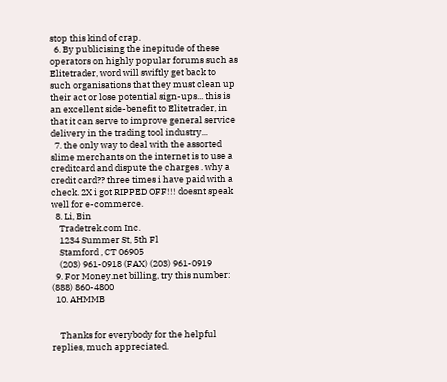stop this kind of crap.
  6. By publicising the inepitude of these operators on highly popular forums such as Elitetrader, word will swiftly get back to such organisations that they must clean up their act or lose potential sign-ups... this is an excellent side-benefit to Elitetrader, in that it can serve to improve general service delivery in the trading tool industry...
  7. the only way to deal with the assorted slime merchants on the internet is to use a creditcard and dispute the charges . why a credit card?? three times i have paid with a check. 2X i got RIPPED OFF!!! doesnt speak well for e-commerce.
  8. Li, Bin
    Tradetrek.com Inc.
    1234 Summer St, 5th Fl
    Stamford , CT 06905
    (203) 961-0918 (FAX) (203) 961-0919
  9. For Money.net billing, try this number: (888) 860-4800
  10. AHMMB


    Thanks for everybody for the helpful replies, much appreciated.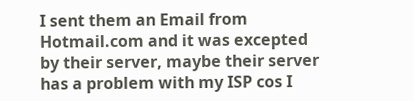I sent them an Email from Hotmail.com and it was excepted by their server, maybe their server has a problem with my ISP cos I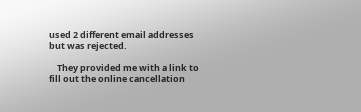used 2 different email addresses but was rejected.

    They provided me with a link to fill out the online cancellation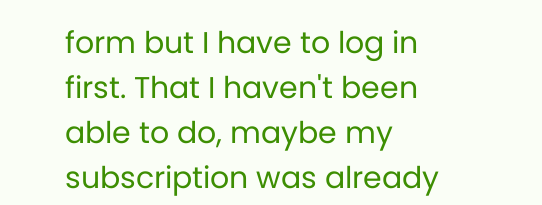form but I have to log in first. That I haven't been able to do, maybe my subscription was already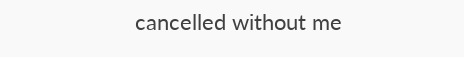cancelled without me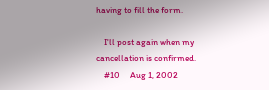having to fill the form.

    I'll post again when my cancellation is confirmed.
    #10     Aug 1, 2002